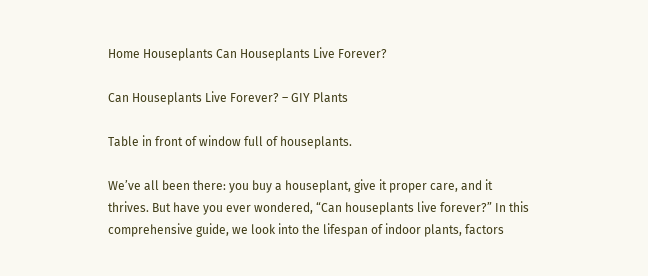Home Houseplants Can Houseplants Live Forever?

Can Houseplants Live Forever? – GIY Plants

Table in front of window full of houseplants.

We’ve all been there: you buy a houseplant, give it proper care, and it thrives. But have you ever wondered, “Can houseplants live forever?” In this comprehensive guide, we look into the lifespan of indoor plants, factors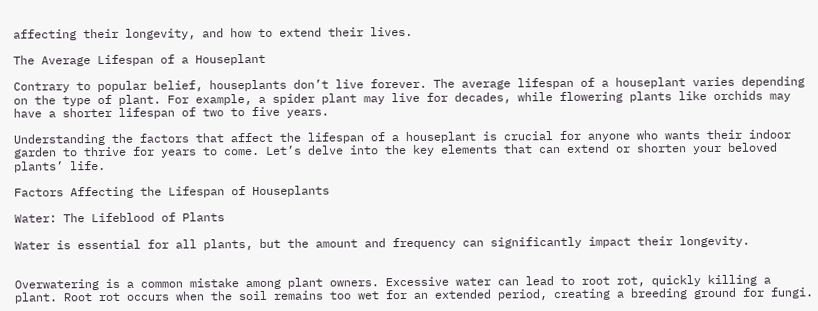affecting their longevity, and how to extend their lives.

The Average Lifespan of a Houseplant

Contrary to popular belief, houseplants don’t live forever. The average lifespan of a houseplant varies depending on the type of plant. For example, a spider plant may live for decades, while flowering plants like orchids may have a shorter lifespan of two to five years.

Understanding the factors that affect the lifespan of a houseplant is crucial for anyone who wants their indoor garden to thrive for years to come. Let’s delve into the key elements that can extend or shorten your beloved plants’ life.

Factors Affecting the Lifespan of Houseplants

Water: The Lifeblood of Plants

Water is essential for all plants, but the amount and frequency can significantly impact their longevity.


Overwatering is a common mistake among plant owners. Excessive water can lead to root rot, quickly killing a plant. Root rot occurs when the soil remains too wet for an extended period, creating a breeding ground for fungi.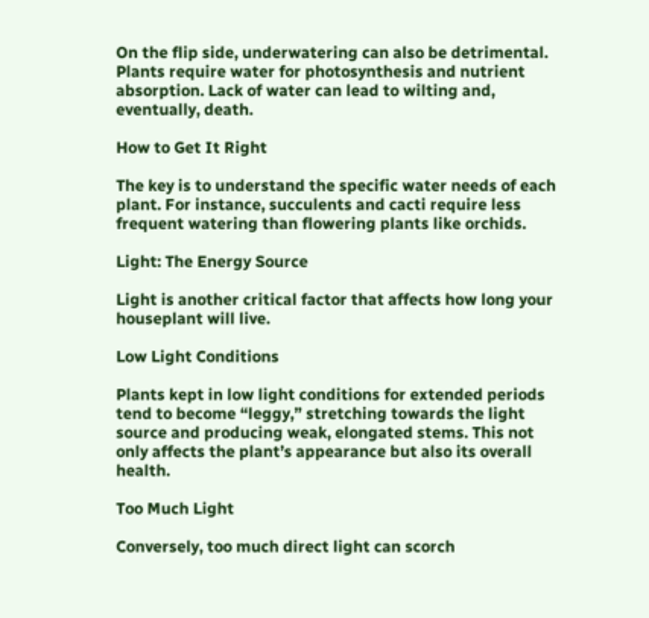On the flip side, underwatering can also be detrimental. Plants require water for photosynthesis and nutrient absorption. Lack of water can lead to wilting and, eventually, death.

How to Get It Right

The key is to understand the specific water needs of each plant. For instance, succulents and cacti require less frequent watering than flowering plants like orchids.

Light: The Energy Source

Light is another critical factor that affects how long your houseplant will live.

Low Light Conditions

Plants kept in low light conditions for extended periods tend to become “leggy,” stretching towards the light source and producing weak, elongated stems. This not only affects the plant’s appearance but also its overall health.

Too Much Light

Conversely, too much direct light can scorch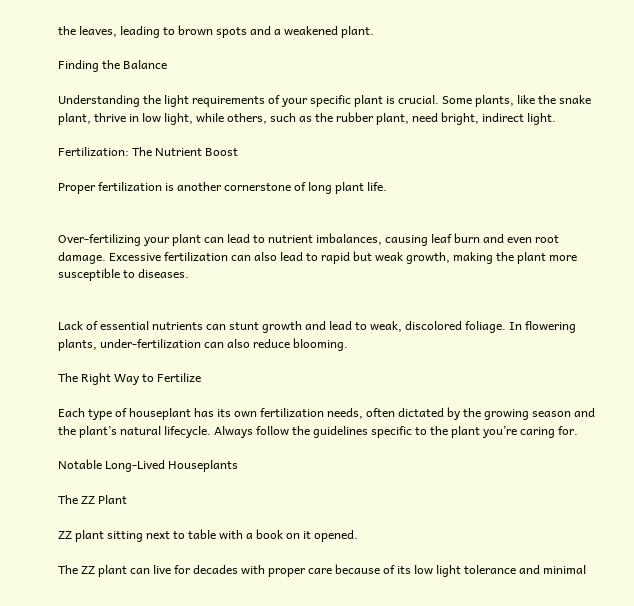the leaves, leading to brown spots and a weakened plant.

Finding the Balance

Understanding the light requirements of your specific plant is crucial. Some plants, like the snake plant, thrive in low light, while others, such as the rubber plant, need bright, indirect light.

Fertilization: The Nutrient Boost

Proper fertilization is another cornerstone of long plant life.


Over-fertilizing your plant can lead to nutrient imbalances, causing leaf burn and even root damage. Excessive fertilization can also lead to rapid but weak growth, making the plant more susceptible to diseases.


Lack of essential nutrients can stunt growth and lead to weak, discolored foliage. In flowering plants, under-fertilization can also reduce blooming.

The Right Way to Fertilize

Each type of houseplant has its own fertilization needs, often dictated by the growing season and the plant’s natural lifecycle. Always follow the guidelines specific to the plant you’re caring for.

Notable Long-Lived Houseplants

The ZZ Plant

ZZ plant sitting next to table with a book on it opened.

The ZZ plant can live for decades with proper care because of its low light tolerance and minimal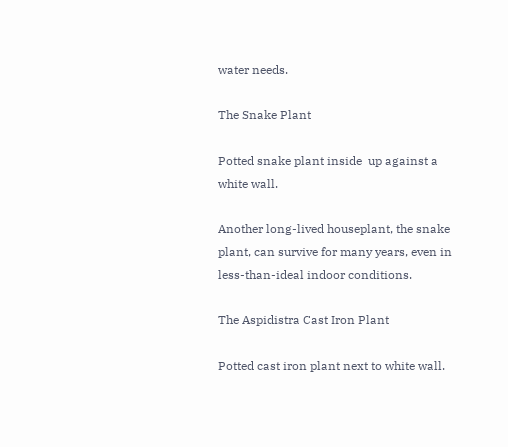water needs.

The Snake Plant

Potted snake plant inside  up against a white wall.

Another long-lived houseplant, the snake plant, can survive for many years, even in less-than-ideal indoor conditions.

The Aspidistra Cast Iron Plant

Potted cast iron plant next to white wall.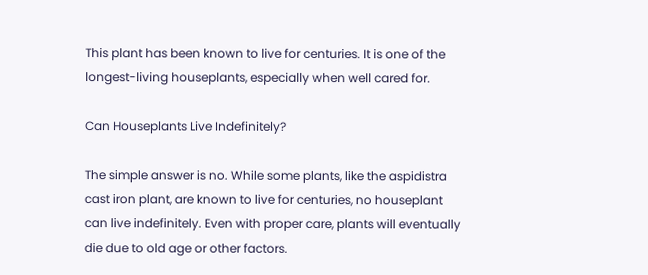This plant has been known to live for centuries. It is one of the longest-living houseplants, especially when well cared for.

Can Houseplants Live Indefinitely?

The simple answer is no. While some plants, like the aspidistra cast iron plant, are known to live for centuries, no houseplant can live indefinitely. Even with proper care, plants will eventually die due to old age or other factors.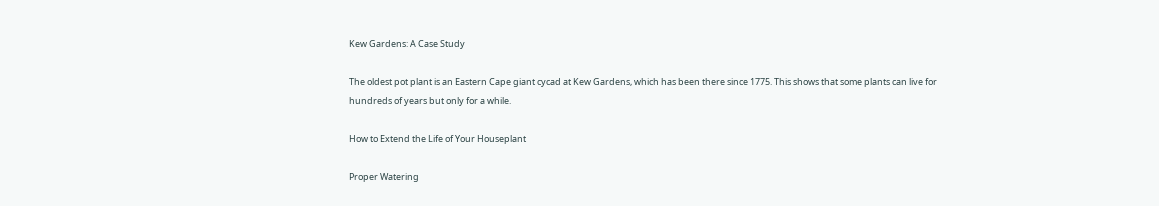Kew Gardens: A Case Study

The oldest pot plant is an Eastern Cape giant cycad at Kew Gardens, which has been there since 1775. This shows that some plants can live for hundreds of years but only for a while.

How to Extend the Life of Your Houseplant

Proper Watering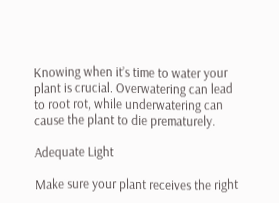Knowing when it’s time to water your plant is crucial. Overwatering can lead to root rot, while underwatering can cause the plant to die prematurely.

Adequate Light

Make sure your plant receives the right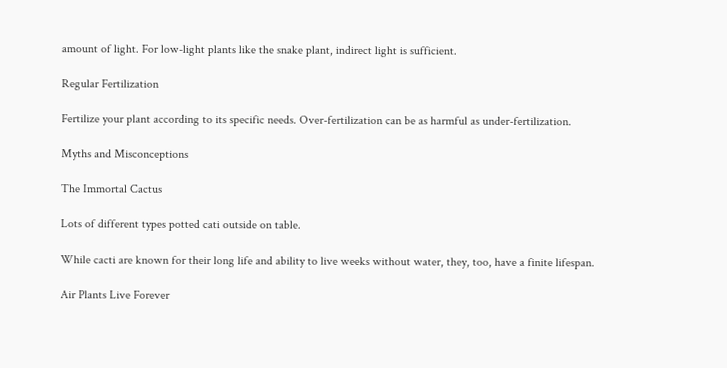amount of light. For low-light plants like the snake plant, indirect light is sufficient.

Regular Fertilization

Fertilize your plant according to its specific needs. Over-fertilization can be as harmful as under-fertilization.

Myths and Misconceptions

The Immortal Cactus

Lots of different types potted cati outside on table.

While cacti are known for their long life and ability to live weeks without water, they, too, have a finite lifespan.

Air Plants Live Forever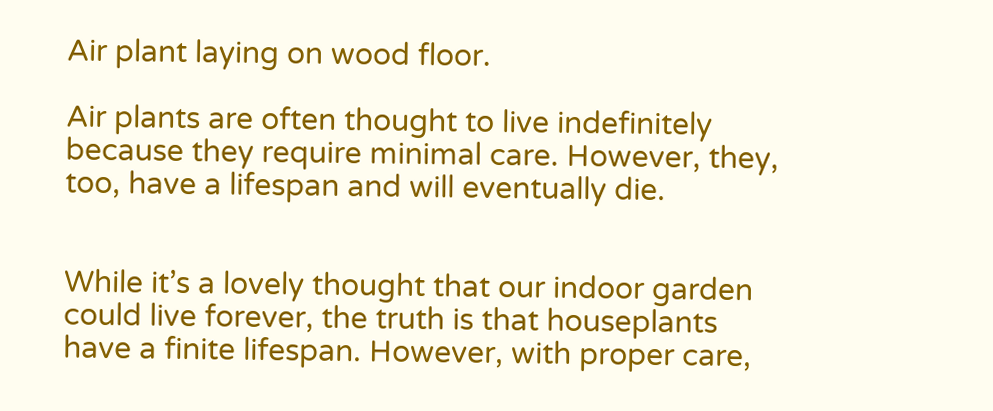Air plant laying on wood floor.

Air plants are often thought to live indefinitely because they require minimal care. However, they, too, have a lifespan and will eventually die.


While it’s a lovely thought that our indoor garden could live forever, the truth is that houseplants have a finite lifespan. However, with proper care,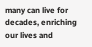many can live for decades, enriching our lives and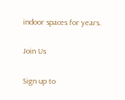indoor spaces for years.

Join Us

Sign up to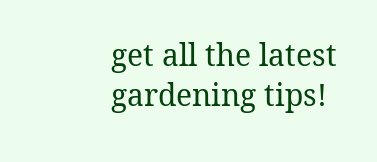get all the latest gardening tips!